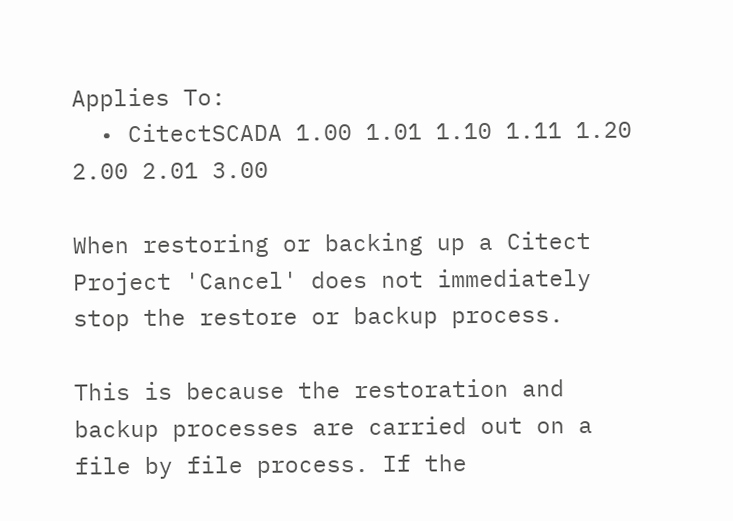Applies To:
  • CitectSCADA 1.00 1.01 1.10 1.11 1.20 2.00 2.01 3.00

When restoring or backing up a Citect Project 'Cancel' does not immediately stop the restore or backup process.

This is because the restoration and backup processes are carried out on a file by file process. If the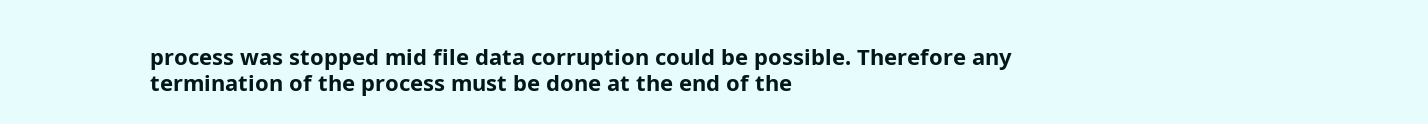process was stopped mid file data corruption could be possible. Therefore any termination of the process must be done at the end of the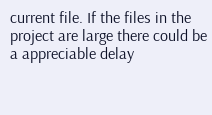current file. If the files in the project are large there could be a appreciable delay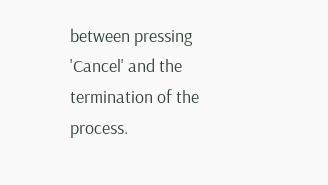between pressing 'Cancel' and the termination of the process.